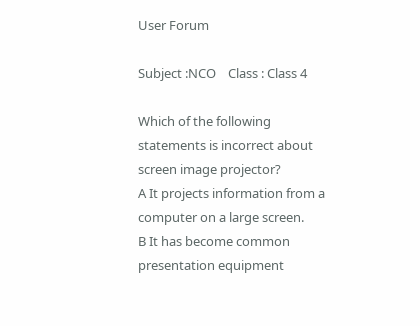User Forum

Subject :NCO    Class : Class 4

Which of the following statements is incorrect about screen image projector?
A It projects information from a computer on a large screen.
B It has become common presentation equipment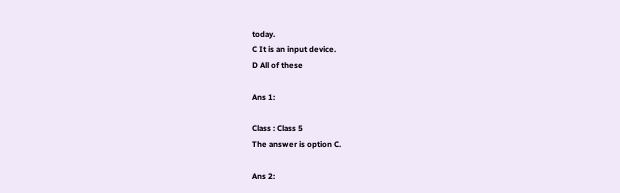today.
C It is an input device.
D All of these

Ans 1:

Class : Class 5
The answer is option C.

Ans 2: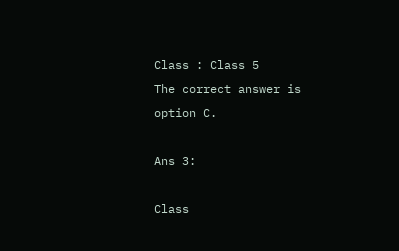Class : Class 5
The correct answer is option C.

Ans 3:

Class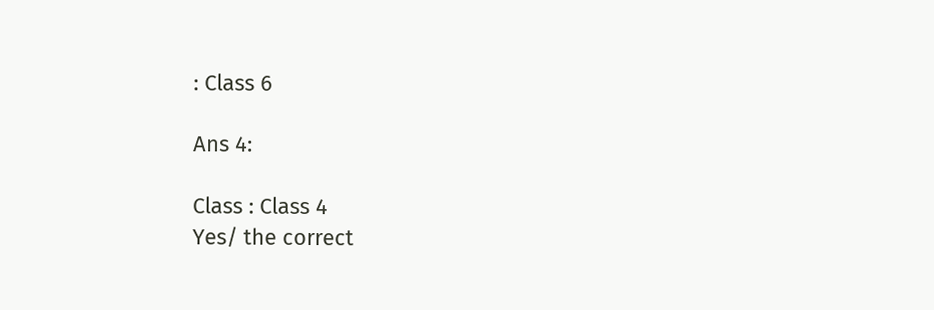: Class 6

Ans 4:

Class : Class 4
Yes/ the correct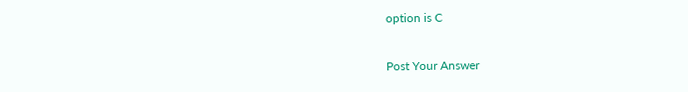option is C

Post Your Answer